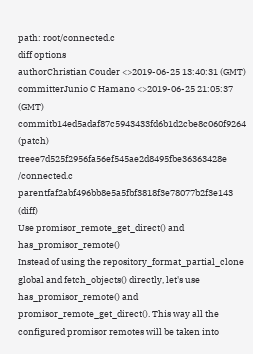path: root/connected.c
diff options
authorChristian Couder <>2019-06-25 13:40:31 (GMT)
committerJunio C Hamano <>2019-06-25 21:05:37 (GMT)
commitb14ed5adaf87c5943433fd6b1d2cbe8c060f9264 (patch)
treee7d525f2956fa56ef545ae2d8495fbe36363428e /connected.c
parentfaf2abf496bb8e5a5fbf3818f3e78077b2f3e143 (diff)
Use promisor_remote_get_direct() and has_promisor_remote()
Instead of using the repository_format_partial_clone global and fetch_objects() directly, let's use has_promisor_remote() and promisor_remote_get_direct(). This way all the configured promisor remotes will be taken into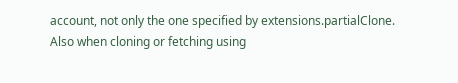account, not only the one specified by extensions.partialClone. Also when cloning or fetching using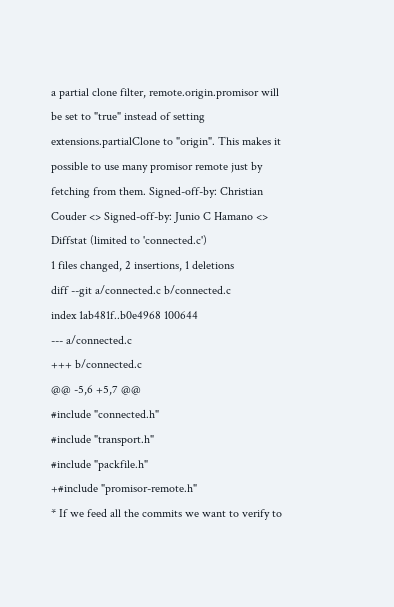a partial clone filter, remote.origin.promisor will be set to "true" instead of setting extensions.partialClone to "origin". This makes it possible to use many promisor remote just by fetching from them. Signed-off-by: Christian Couder <> Signed-off-by: Junio C Hamano <>
Diffstat (limited to 'connected.c')
1 files changed, 2 insertions, 1 deletions
diff --git a/connected.c b/connected.c
index 1ab481f..b0e4968 100644
--- a/connected.c
+++ b/connected.c
@@ -5,6 +5,7 @@
#include "connected.h"
#include "transport.h"
#include "packfile.h"
+#include "promisor-remote.h"
* If we feed all the commits we want to verify to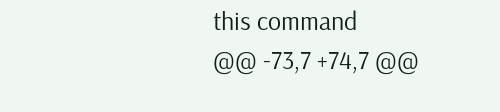this command
@@ -73,7 +74,7 @@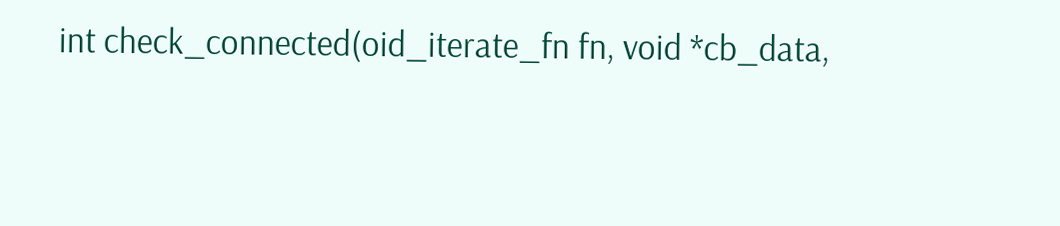int check_connected(oid_iterate_fn fn, void *cb_data,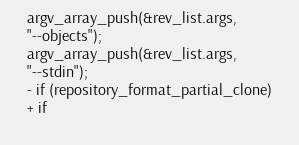argv_array_push(&rev_list.args, "--objects");
argv_array_push(&rev_list.args, "--stdin");
- if (repository_format_partial_clone)
+ if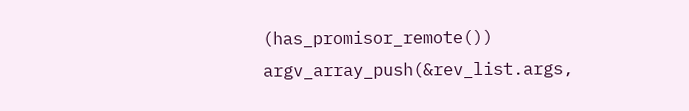(has_promisor_remote())
argv_array_push(&rev_list.args,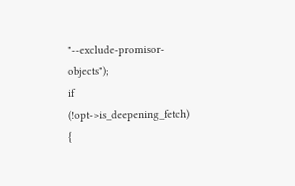"--exclude-promisor-objects");
if (!opt->is_deepening_fetch) {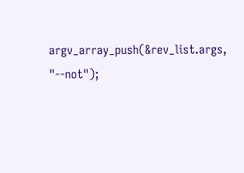argv_array_push(&rev_list.args, "--not");